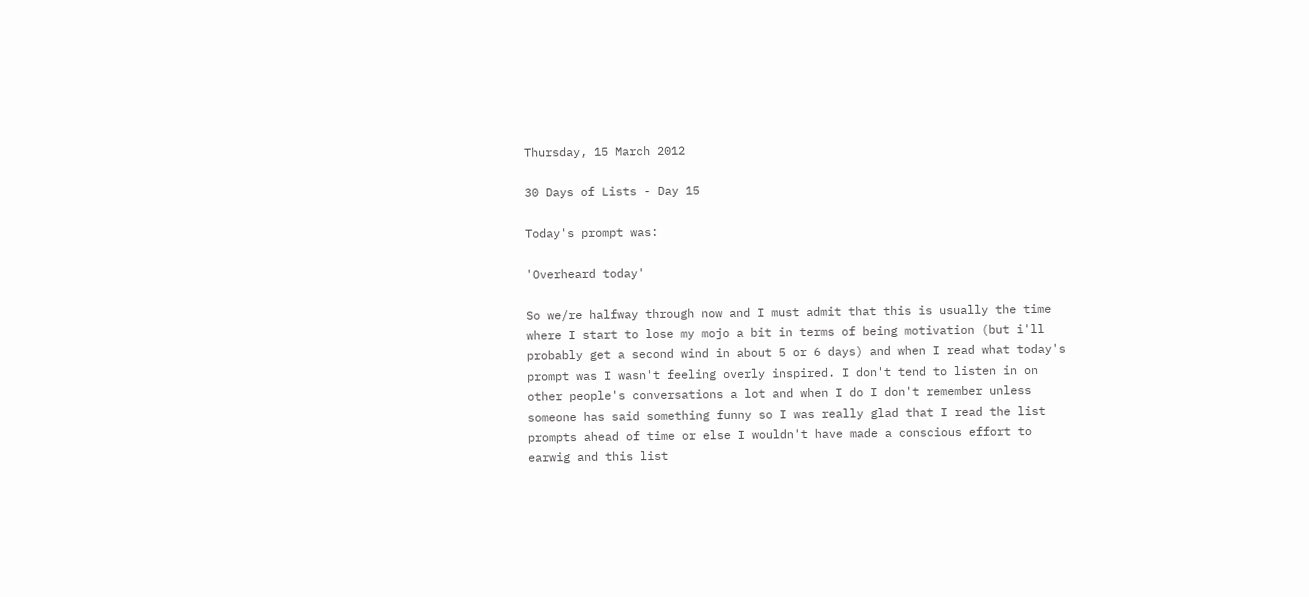Thursday, 15 March 2012

30 Days of Lists - Day 15

Today's prompt was:

'Overheard today'

So we/re halfway through now and I must admit that this is usually the time where I start to lose my mojo a bit in terms of being motivation (but i'll probably get a second wind in about 5 or 6 days) and when I read what today's prompt was I wasn't feeling overly inspired. I don't tend to listen in on other people's conversations a lot and when I do I don't remember unless someone has said something funny so I was really glad that I read the list prompts ahead of time or else I wouldn't have made a conscious effort to earwig and this list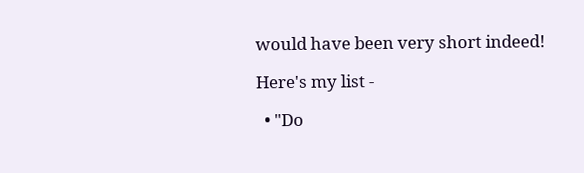would have been very short indeed!

Here's my list -

  • "Do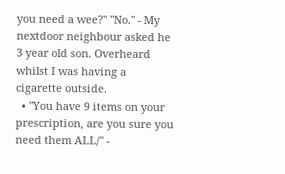you need a wee?" "No." - My nextdoor neighbour asked he 3 year old son. Overheard whilst I was having a cigarette outside.
  • "You have 9 items on your prescription, are you sure you need them ALL/" -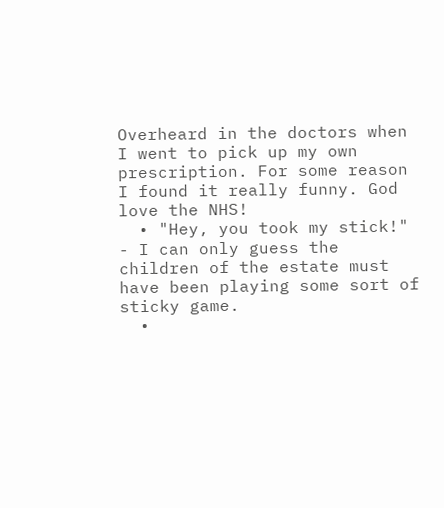Overheard in the doctors when I went to pick up my own prescription. For some reason I found it really funny. God love the NHS!
  • "Hey, you took my stick!" - I can only guess the children of the estate must have been playing some sort of sticky game.
  •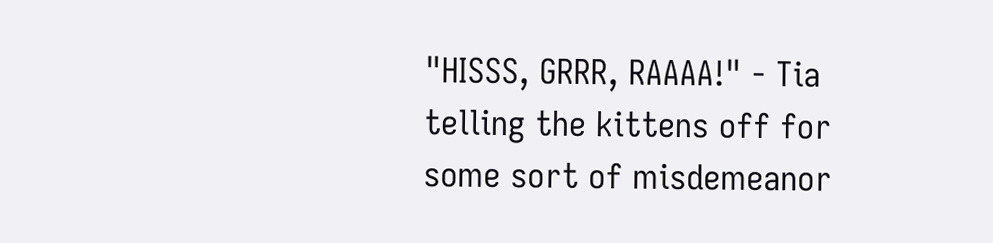"HISSS, GRRR, RAAAA!" - Tia telling the kittens off for some sort of misdemeanor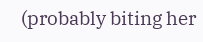(probably biting her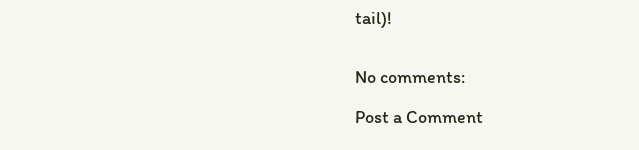tail)!


No comments:

Post a Comment